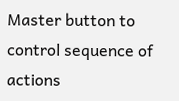Master button to control sequence of actions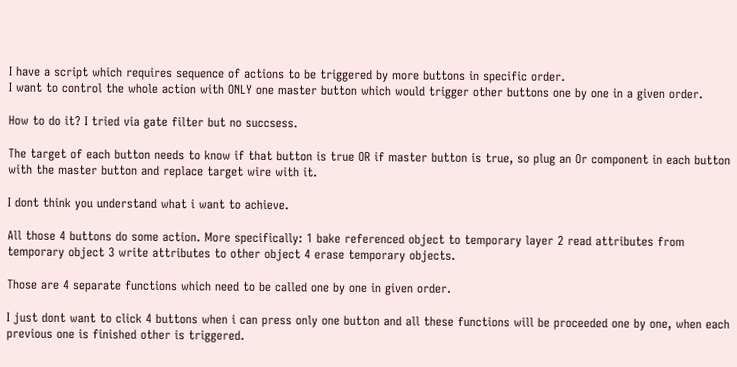I have a script which requires sequence of actions to be triggered by more buttons in specific order.
I want to control the whole action with ONLY one master button which would trigger other buttons one by one in a given order.

How to do it? I tried via gate filter but no succsess.

The target of each button needs to know if that button is true OR if master button is true, so plug an Or component in each button with the master button and replace target wire with it.

I dont think you understand what i want to achieve.

All those 4 buttons do some action. More specifically: 1 bake referenced object to temporary layer 2 read attributes from temporary object 3 write attributes to other object 4 erase temporary objects.

Those are 4 separate functions which need to be called one by one in given order.

I just dont want to click 4 buttons when i can press only one button and all these functions will be proceeded one by one, when each previous one is finished other is triggered.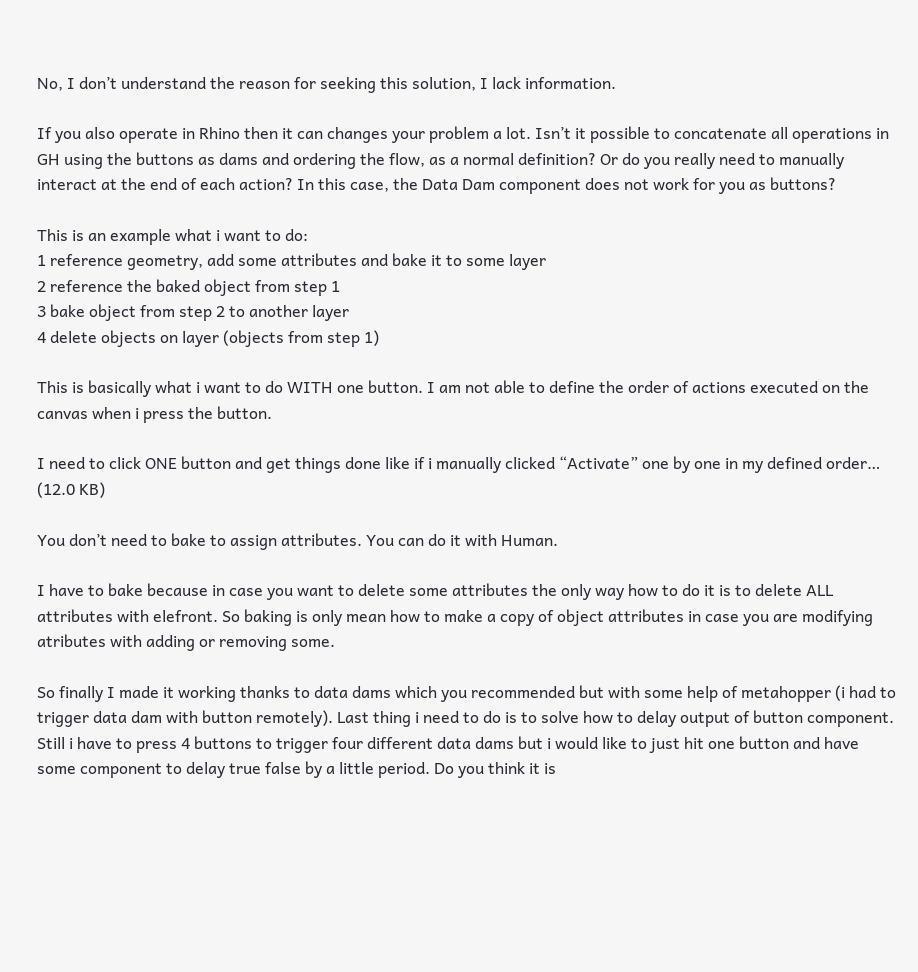No, I don’t understand the reason for seeking this solution, I lack information.

If you also operate in Rhino then it can changes your problem a lot. Isn’t it possible to concatenate all operations in GH using the buttons as dams and ordering the flow, as a normal definition? Or do you really need to manually interact at the end of each action? In this case, the Data Dam component does not work for you as buttons?

This is an example what i want to do:
1 reference geometry, add some attributes and bake it to some layer
2 reference the baked object from step 1
3 bake object from step 2 to another layer
4 delete objects on layer (objects from step 1)

This is basically what i want to do WITH one button. I am not able to define the order of actions executed on the canvas when i press the button.

I need to click ONE button and get things done like if i manually clicked “Activate” one by one in my defined order… (12.0 KB)

You don’t need to bake to assign attributes. You can do it with Human.

I have to bake because in case you want to delete some attributes the only way how to do it is to delete ALL attributes with elefront. So baking is only mean how to make a copy of object attributes in case you are modifying atributes with adding or removing some.

So finally I made it working thanks to data dams which you recommended but with some help of metahopper (i had to trigger data dam with button remotely). Last thing i need to do is to solve how to delay output of button component. Still i have to press 4 buttons to trigger four different data dams but i would like to just hit one button and have some component to delay true false by a little period. Do you think it is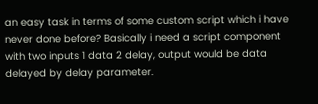an easy task in terms of some custom script which i have never done before? Basically i need a script component with two inputs 1 data 2 delay, output would be data delayed by delay parameter.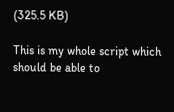(325.5 KB)

This is my whole script which should be able to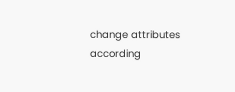change attributes according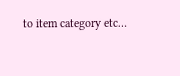to item category etc…